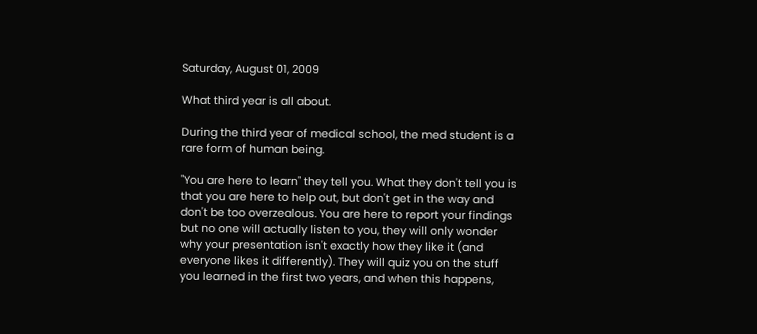Saturday, August 01, 2009

What third year is all about.

During the third year of medical school, the med student is a rare form of human being.

"You are here to learn" they tell you. What they don't tell you is that you are here to help out, but don't get in the way and don't be too overzealous. You are here to report your findings but no one will actually listen to you, they will only wonder why your presentation isn't exactly how they like it (and everyone likes it differently). They will quiz you on the stuff you learned in the first two years, and when this happens,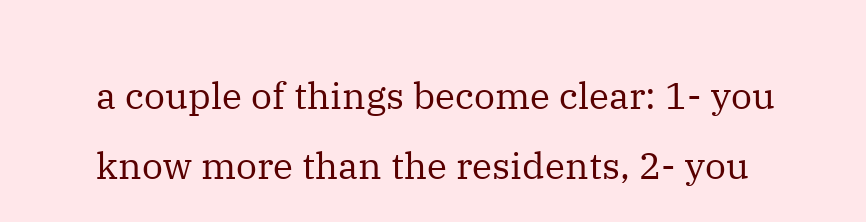a couple of things become clear: 1- you know more than the residents, 2- you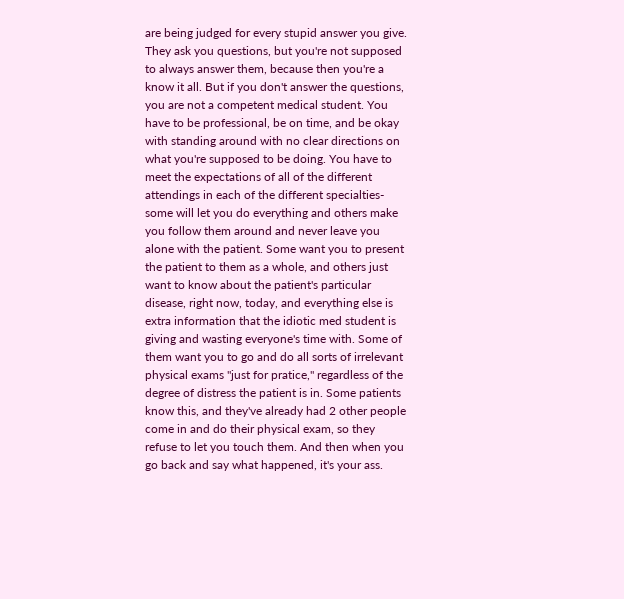are being judged for every stupid answer you give. They ask you questions, but you're not supposed to always answer them, because then you're a know it all. But if you don't answer the questions, you are not a competent medical student. You have to be professional, be on time, and be okay with standing around with no clear directions on what you're supposed to be doing. You have to meet the expectations of all of the different attendings in each of the different specialties- some will let you do everything and others make you follow them around and never leave you alone with the patient. Some want you to present the patient to them as a whole, and others just want to know about the patient's particular disease, right now, today, and everything else is extra information that the idiotic med student is giving and wasting everyone's time with. Some of them want you to go and do all sorts of irrelevant physical exams "just for pratice," regardless of the degree of distress the patient is in. Some patients know this, and they've already had 2 other people come in and do their physical exam, so they refuse to let you touch them. And then when you go back and say what happened, it's your ass.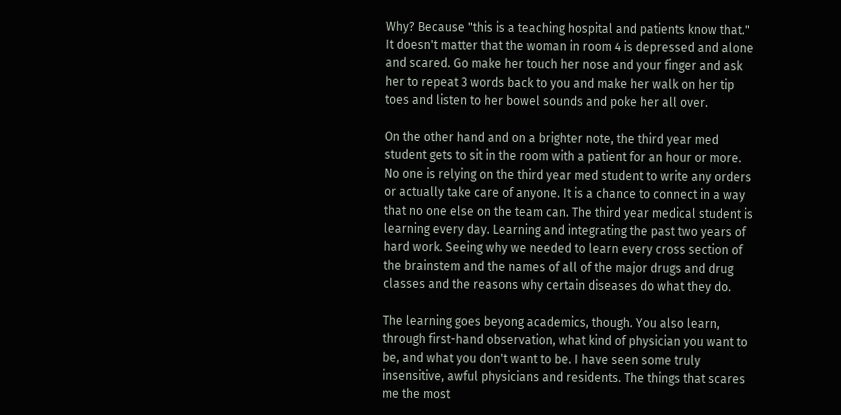Why? Because "this is a teaching hospital and patients know that." It doesn't matter that the woman in room 4 is depressed and alone and scared. Go make her touch her nose and your finger and ask her to repeat 3 words back to you and make her walk on her tip toes and listen to her bowel sounds and poke her all over.

On the other hand and on a brighter note, the third year med student gets to sit in the room with a patient for an hour or more. No one is relying on the third year med student to write any orders or actually take care of anyone. It is a chance to connect in a way that no one else on the team can. The third year medical student is learning every day. Learning and integrating the past two years of hard work. Seeing why we needed to learn every cross section of the brainstem and the names of all of the major drugs and drug classes and the reasons why certain diseases do what they do.

The learning goes beyong academics, though. You also learn, through first-hand observation, what kind of physician you want to be, and what you don't want to be. I have seen some truly insensitive, awful physicians and residents. The things that scares me the most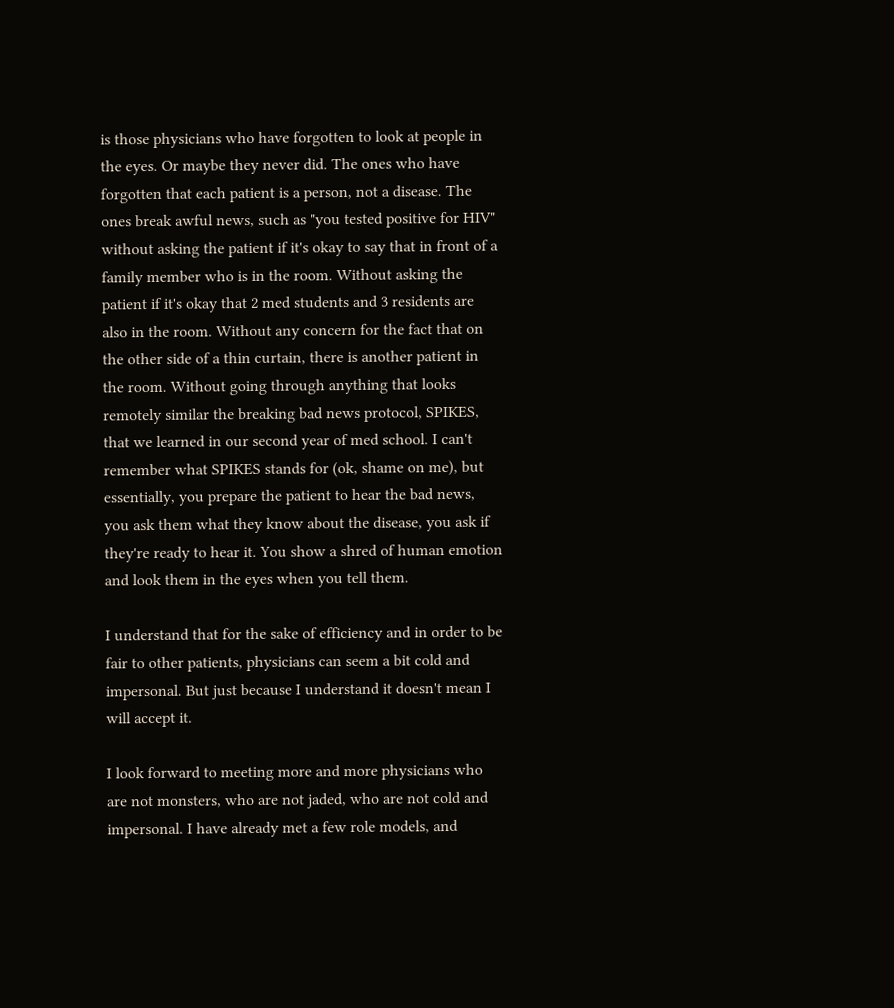is those physicians who have forgotten to look at people in the eyes. Or maybe they never did. The ones who have forgotten that each patient is a person, not a disease. The ones break awful news, such as "you tested positive for HIV" without asking the patient if it's okay to say that in front of a family member who is in the room. Without asking the patient if it's okay that 2 med students and 3 residents are also in the room. Without any concern for the fact that on the other side of a thin curtain, there is another patient in the room. Without going through anything that looks remotely similar the breaking bad news protocol, SPIKES, that we learned in our second year of med school. I can't remember what SPIKES stands for (ok, shame on me), but essentially, you prepare the patient to hear the bad news, you ask them what they know about the disease, you ask if they're ready to hear it. You show a shred of human emotion and look them in the eyes when you tell them.

I understand that for the sake of efficiency and in order to be fair to other patients, physicians can seem a bit cold and impersonal. But just because I understand it doesn't mean I will accept it.

I look forward to meeting more and more physicians who are not monsters, who are not jaded, who are not cold and impersonal. I have already met a few role models, and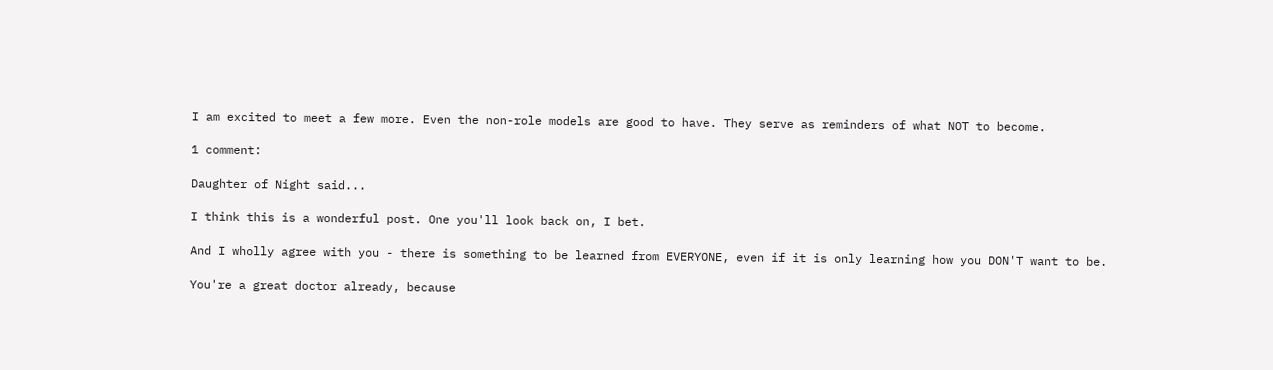I am excited to meet a few more. Even the non-role models are good to have. They serve as reminders of what NOT to become.

1 comment:

Daughter of Night said...

I think this is a wonderful post. One you'll look back on, I bet.

And I wholly agree with you - there is something to be learned from EVERYONE, even if it is only learning how you DON'T want to be.

You're a great doctor already, because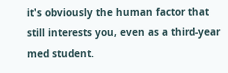it's obviously the human factor that still interests you, even as a third-year med student.